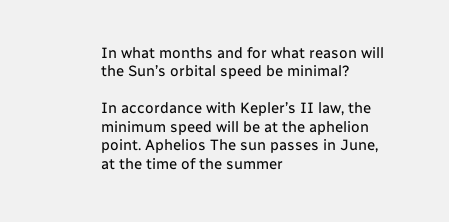In what months and for what reason will the Sun’s orbital speed be minimal?

In accordance with Kepler’s II law, the minimum speed will be at the aphelion point. Aphelios The sun passes in June, at the time of the summer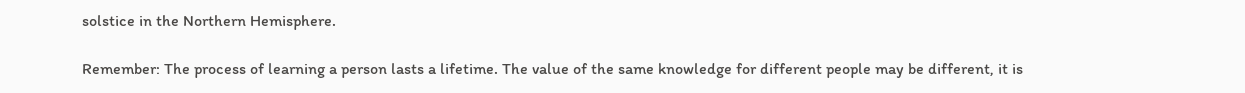solstice in the Northern Hemisphere.

Remember: The process of learning a person lasts a lifetime. The value of the same knowledge for different people may be different, it is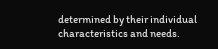determined by their individual characteristics and needs.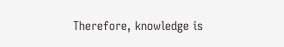Therefore, knowledge is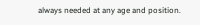always needed at any age and position.